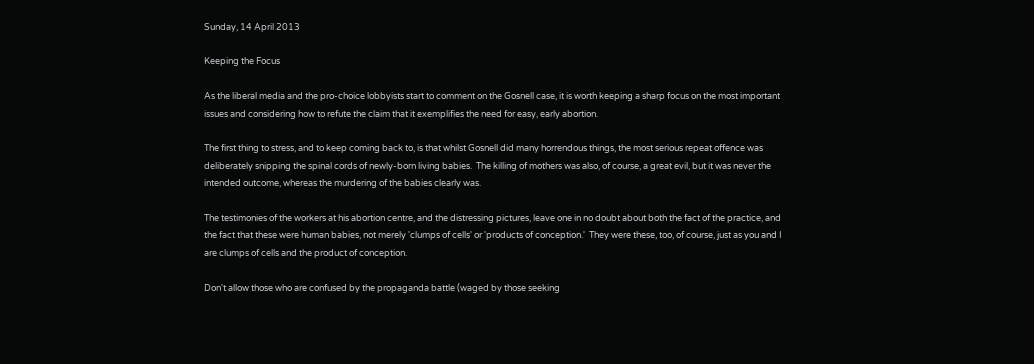Sunday, 14 April 2013

Keeping the Focus

As the liberal media and the pro-choice lobbyists start to comment on the Gosnell case, it is worth keeping a sharp focus on the most important issues and considering how to refute the claim that it exemplifies the need for easy, early abortion.

The first thing to stress, and to keep coming back to, is that whilst Gosnell did many horrendous things, the most serious repeat offence was deliberately snipping the spinal cords of newly-born living babies.  The killing of mothers was also, of course, a great evil, but it was never the intended outcome, whereas the murdering of the babies clearly was.

The testimonies of the workers at his abortion centre, and the distressing pictures, leave one in no doubt about both the fact of the practice, and the fact that these were human babies, not merely 'clumps of cells' or 'products of conception.'  They were these, too, of course, just as you and I are clumps of cells and the product of conception.

Don't allow those who are confused by the propaganda battle (waged by those seeking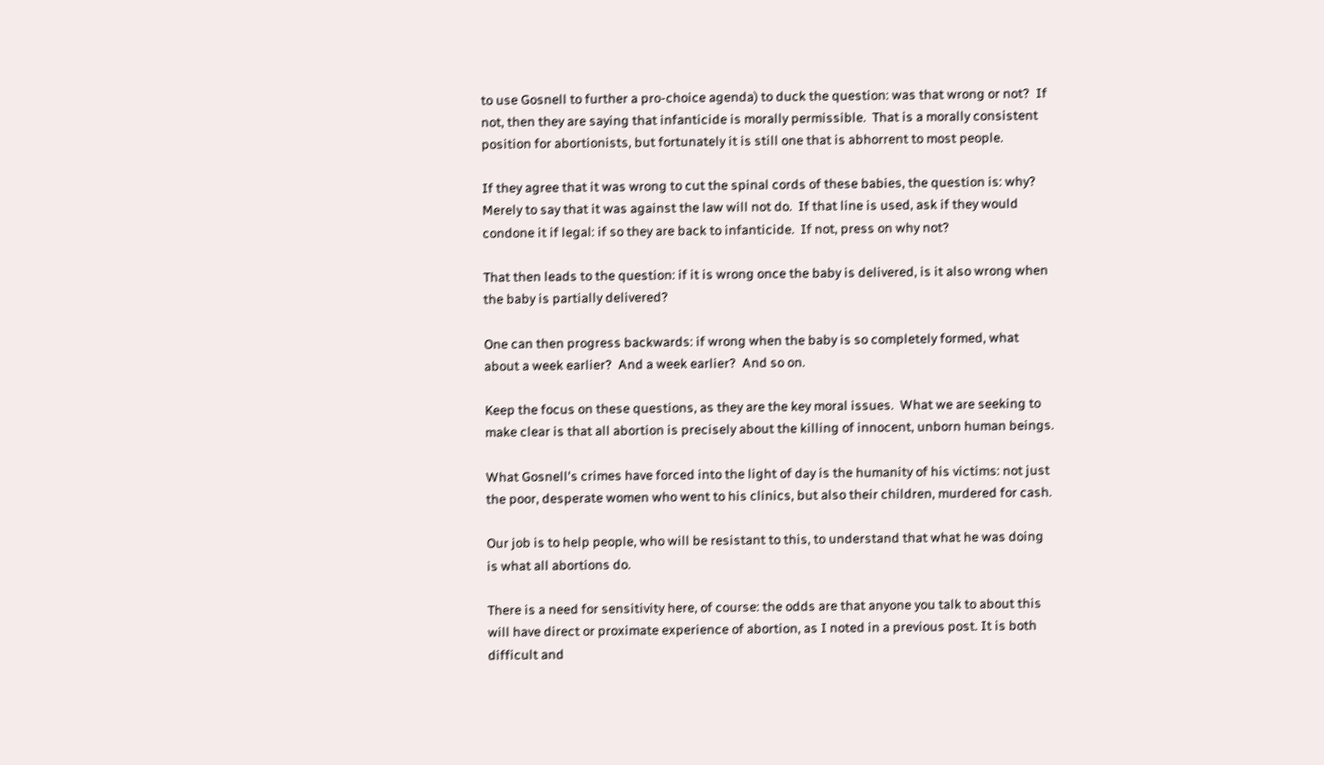to use Gosnell to further a pro-choice agenda) to duck the question: was that wrong or not?  If not, then they are saying that infanticide is morally permissible.  That is a morally consistent position for abortionists, but fortunately it is still one that is abhorrent to most people.

If they agree that it was wrong to cut the spinal cords of these babies, the question is: why?  Merely to say that it was against the law will not do.  If that line is used, ask if they would condone it if legal: if so they are back to infanticide.  If not, press on why not?

That then leads to the question: if it is wrong once the baby is delivered, is it also wrong when the baby is partially delivered?

One can then progress backwards: if wrong when the baby is so completely formed, what about a week earlier?  And a week earlier?  And so on.

Keep the focus on these questions, as they are the key moral issues.  What we are seeking to make clear is that all abortion is precisely about the killing of innocent, unborn human beings.

What Gosnell's crimes have forced into the light of day is the humanity of his victims: not just the poor, desperate women who went to his clinics, but also their children, murdered for cash.

Our job is to help people, who will be resistant to this, to understand that what he was doing is what all abortions do.

There is a need for sensitivity here, of course: the odds are that anyone you talk to about this will have direct or proximate experience of abortion, as I noted in a previous post. It is both difficult and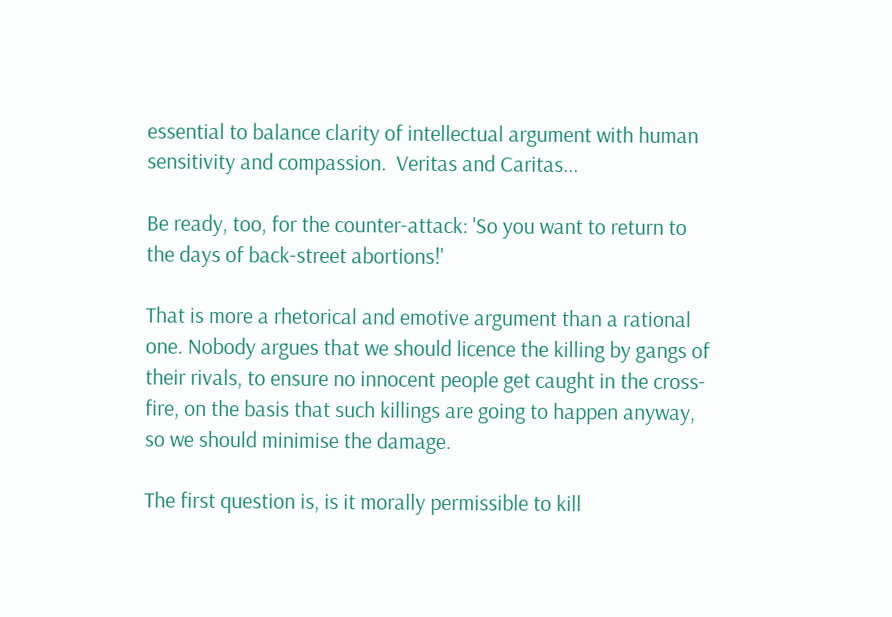essential to balance clarity of intellectual argument with human sensitivity and compassion.  Veritas and Caritas...

Be ready, too, for the counter-attack: 'So you want to return to the days of back-street abortions!'

That is more a rhetorical and emotive argument than a rational one. Nobody argues that we should licence the killing by gangs of their rivals, to ensure no innocent people get caught in the cross-fire, on the basis that such killings are going to happen anyway, so we should minimise the damage.

The first question is, is it morally permissible to kill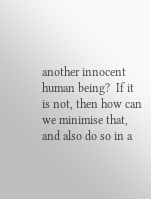another innocent human being?  If it is not, then how can we minimise that, and also do so in a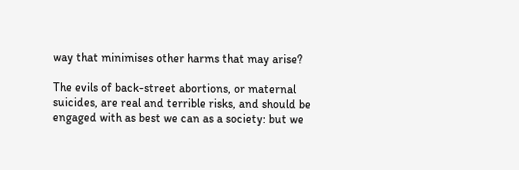way that minimises other harms that may arise?

The evils of back-street abortions, or maternal suicides, are real and terrible risks, and should be engaged with as best we can as a society: but we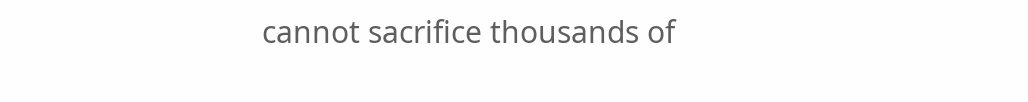cannot sacrifice thousands of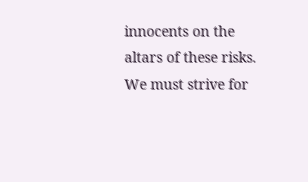innocents on the altars of these risks.  We must strive for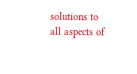solutions to all aspects of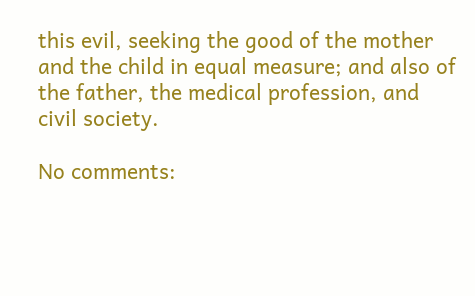this evil, seeking the good of the mother and the child in equal measure; and also of the father, the medical profession, and civil society.

No comments: